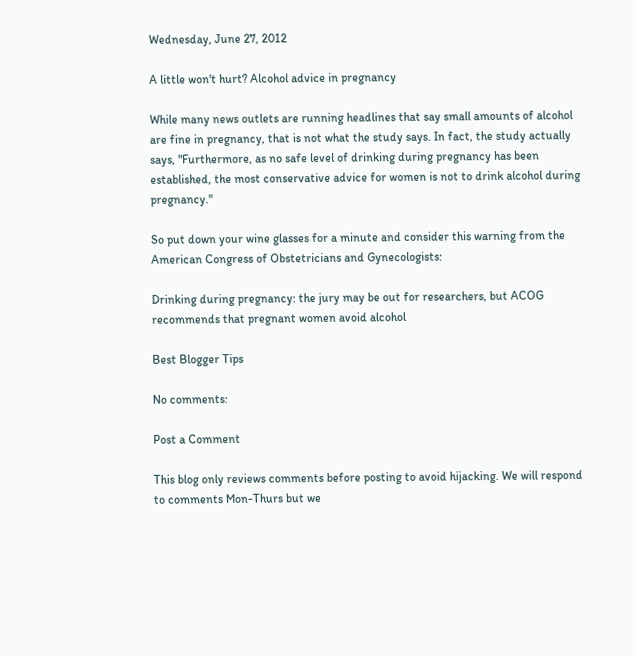Wednesday, June 27, 2012

A little won't hurt? Alcohol advice in pregnancy

While many news outlets are running headlines that say small amounts of alcohol are fine in pregnancy, that is not what the study says. In fact, the study actually says, "Furthermore, as no safe level of drinking during pregnancy has been established, the most conservative advice for women is not to drink alcohol during pregnancy."

So put down your wine glasses for a minute and consider this warning from the American Congress of Obstetricians and Gynecologists:

Drinking during pregnancy: the jury may be out for researchers, but ACOG recommends that pregnant women avoid alcohol

Best Blogger Tips

No comments:

Post a Comment

This blog only reviews comments before posting to avoid hijacking. We will respond to comments Mon-Thurs but we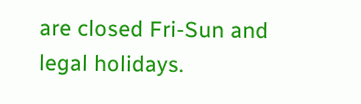are closed Fri-Sun and legal holidays.